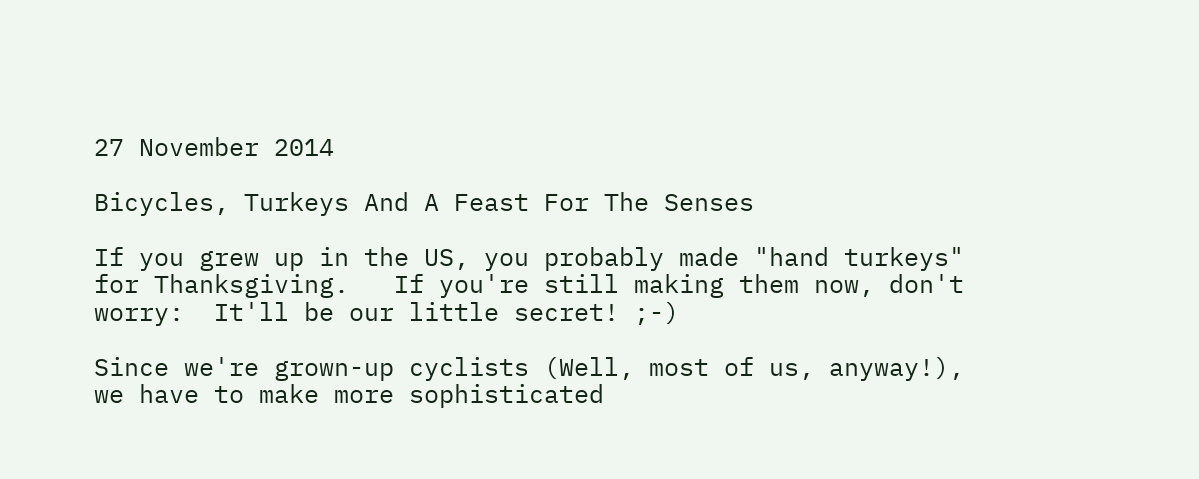27 November 2014

Bicycles, Turkeys And A Feast For The Senses

If you grew up in the US, you probably made "hand turkeys" for Thanksgiving.   If you're still making them now, don't worry:  It'll be our little secret! ;-)

Since we're grown-up cyclists (Well, most of us, anyway!), we have to make more sophisticated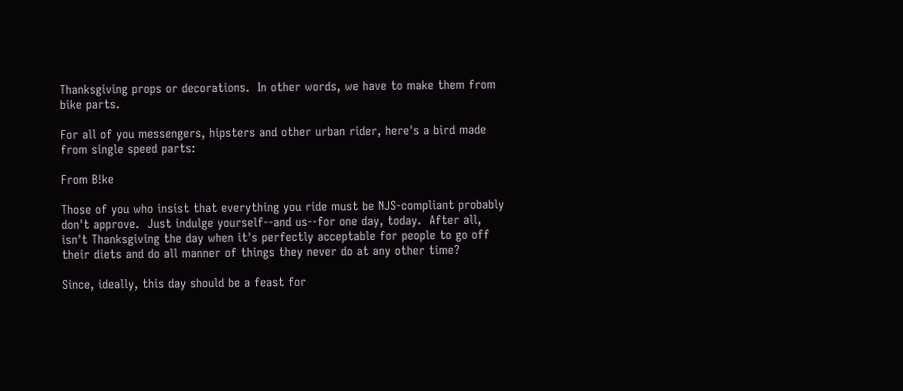Thanksgiving props or decorations.  In other words, we have to make them from bike parts.

For all of you messengers, hipsters and other urban rider, here's a bird made from single speed parts:

From B!ke

Those of you who insist that everything you ride must be NJS-compliant probably don't approve.  Just indulge yourself--and us--for one day, today.  After all, isn't Thanksgiving the day when it's perfectly acceptable for people to go off their diets and do all manner of things they never do at any other time?

Since, ideally, this day should be a feast for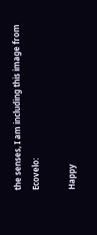the senses, I am including this image from Ecovelo:

Happy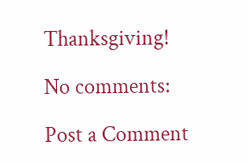Thanksgiving!

No comments:

Post a Comment